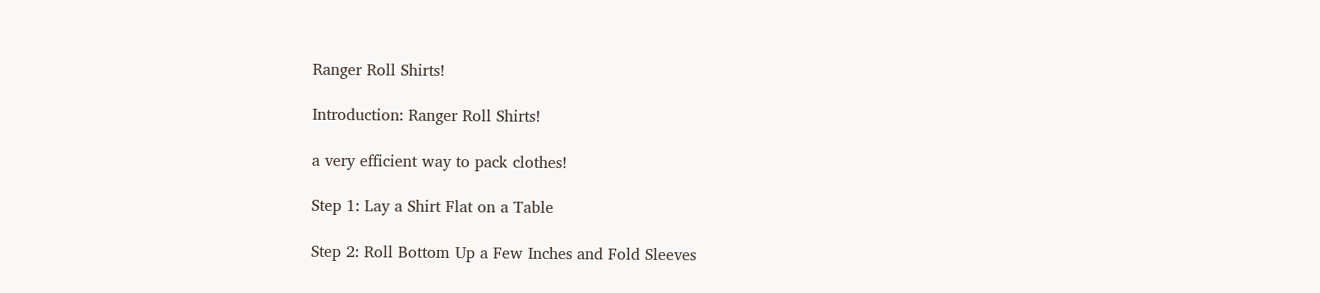Ranger Roll Shirts!

Introduction: Ranger Roll Shirts!

a very efficient way to pack clothes!

Step 1: Lay a Shirt Flat on a Table

Step 2: Roll Bottom Up a Few Inches and Fold Sleeves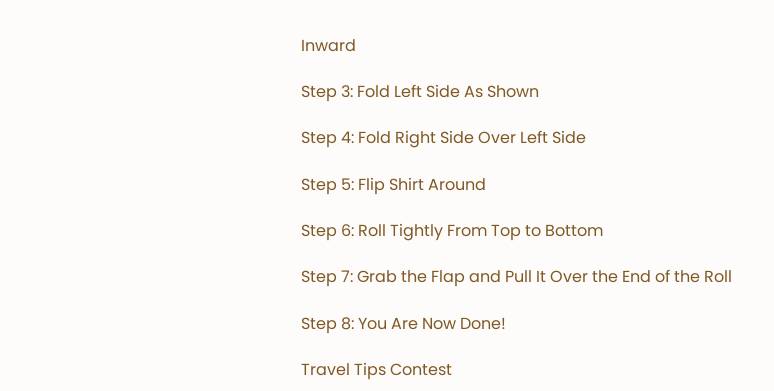Inward

Step 3: Fold Left Side As Shown

Step 4: Fold Right Side Over Left Side

Step 5: Flip Shirt Around

Step 6: Roll Tightly From Top to Bottom

Step 7: Grab the Flap and Pull It Over the End of the Roll

Step 8: You Are Now Done!

Travel Tips Contest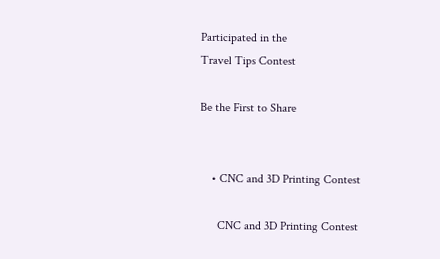Participated in the
Travel Tips Contest

Be the First to Share


    • CNC and 3D Printing Contest

      CNC and 3D Printing Contest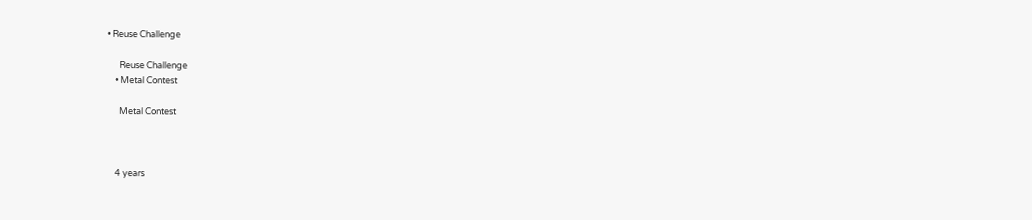• Reuse Challenge

      Reuse Challenge
    • Metal Contest

      Metal Contest



    4 years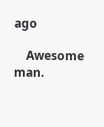ago

    Awesome man.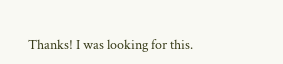Thanks! I was looking for this.